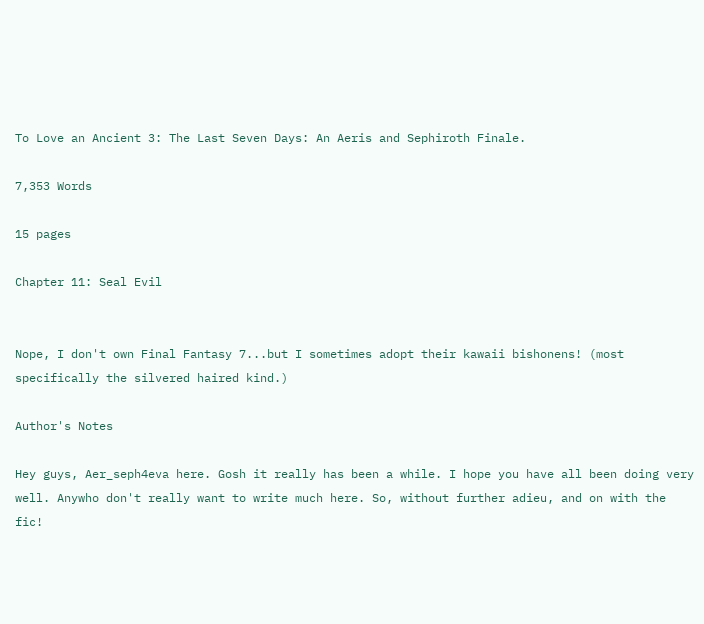To Love an Ancient 3: The Last Seven Days: An Aeris and Sephiroth Finale.

7,353 Words

15 pages

Chapter 11: Seal Evil


Nope, I don't own Final Fantasy 7...but I sometimes adopt their kawaii bishonens! (most specifically the silvered haired kind.)

Author's Notes

Hey guys, Aer_seph4eva here. Gosh it really has been a while. I hope you have all been doing very well. Anywho don't really want to write much here. So, without further adieu, and on with the fic!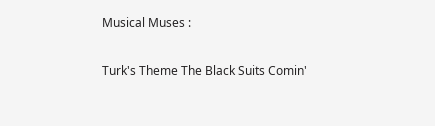Musical Muses :

Turk's Theme The Black Suits Comin'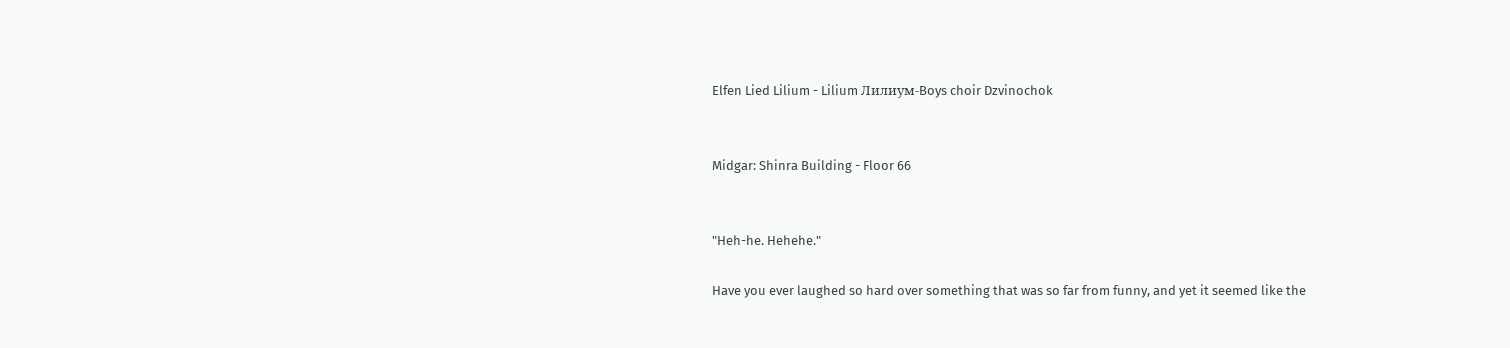Elfen Lied Lilium - Lilium Лилиум-Boys choir Dzvinochok


Midgar: Shinra Building - Floor 66


"Heh-he. Hehehe."

Have you ever laughed so hard over something that was so far from funny, and yet it seemed like the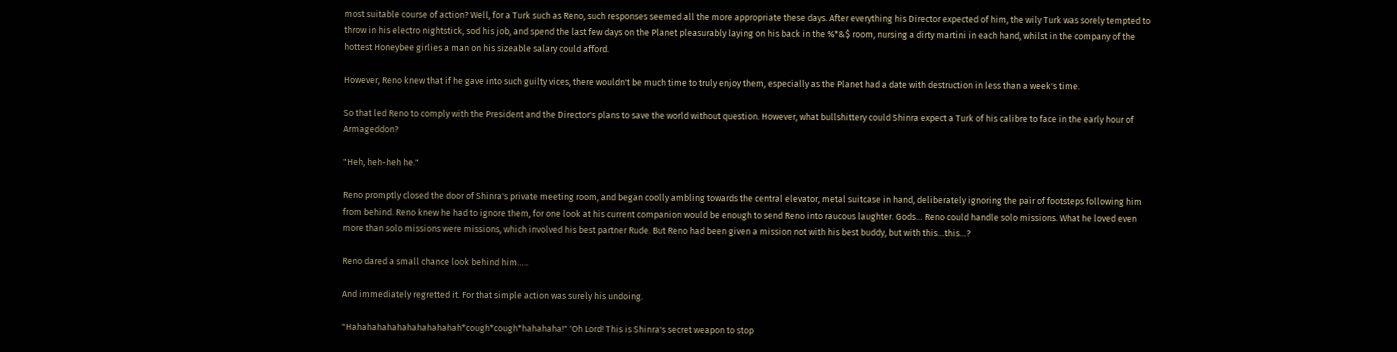most suitable course of action? Well, for a Turk such as Reno, such responses seemed all the more appropriate these days. After everything his Director expected of him, the wily Turk was sorely tempted to throw in his electro nightstick, sod his job, and spend the last few days on the Planet pleasurably laying on his back in the %*&$ room, nursing a dirty martini in each hand, whilst in the company of the hottest Honeybee girlies a man on his sizeable salary could afford.

However, Reno knew that if he gave into such guilty vices, there wouldn't be much time to truly enjoy them, especially as the Planet had a date with destruction in less than a week's time.

So that led Reno to comply with the President and the Director's plans to save the world without question. However, what bullshittery could Shinra expect a Turk of his calibre to face in the early hour of Armageddon?

"Heh, heh-heh he."

Reno promptly closed the door of Shinra's private meeting room, and began coolly ambling towards the central elevator, metal suitcase in hand, deliberately ignoring the pair of footsteps following him from behind. Reno knew he had to ignore them, for one look at his current companion would be enough to send Reno into raucous laughter. Gods… Reno could handle solo missions. What he loved even more than solo missions were missions, which involved his best partner Rude. But Reno had been given a mission not with his best buddy, but with this…this…?

Reno dared a small chance look behind him…..

And immediately regretted it. For that simple action was surely his undoing.

"Hahahahahahahahahahahah*cough*cough*hahahaha!" 'Oh Lord! This is Shinra's secret weapon to stop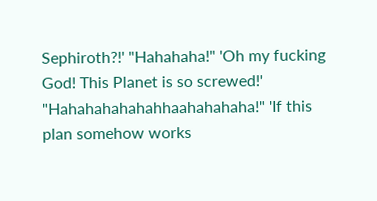Sephiroth?!' "Hahahaha!" 'Oh my fucking God! This Planet is so screwed!' "Hahahahahahahhaahahahaha!" 'If this plan somehow works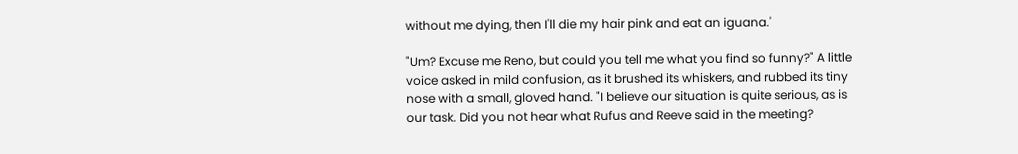without me dying, then I'll die my hair pink and eat an iguana.'

"Um? Excuse me Reno, but could you tell me what you find so funny?" A little voice asked in mild confusion, as it brushed its whiskers, and rubbed its tiny nose with a small, gloved hand. "I believe our situation is quite serious, as is our task. Did you not hear what Rufus and Reeve said in the meeting?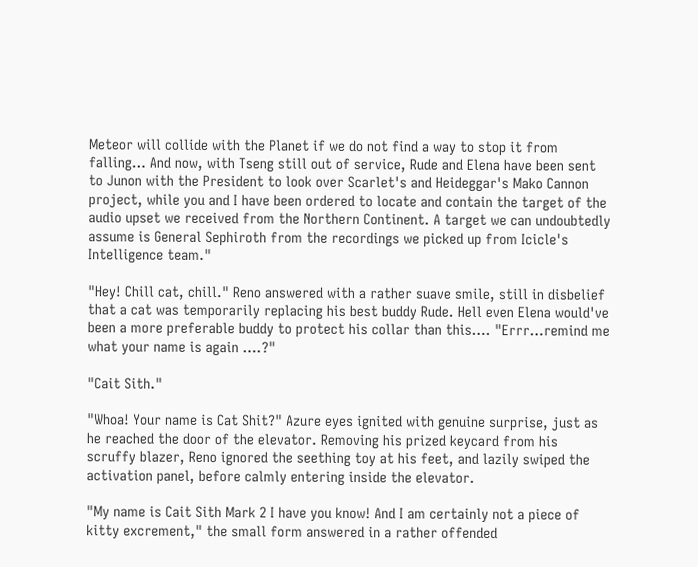Meteor will collide with the Planet if we do not find a way to stop it from falling… And now, with Tseng still out of service, Rude and Elena have been sent to Junon with the President to look over Scarlet's and Heideggar's Mako Cannon project, while you and I have been ordered to locate and contain the target of the audio upset we received from the Northern Continent. A target we can undoubtedly assume is General Sephiroth from the recordings we picked up from Icicle's Intelligence team."

"Hey! Chill cat, chill." Reno answered with a rather suave smile, still in disbelief that a cat was temporarily replacing his best buddy Rude. Hell even Elena would've been a more preferable buddy to protect his collar than this…. "Errr…remind me what your name is again ….?"

"Cait Sith."

"Whoa! Your name is Cat Shit?" Azure eyes ignited with genuine surprise, just as he reached the door of the elevator. Removing his prized keycard from his scruffy blazer, Reno ignored the seething toy at his feet, and lazily swiped the activation panel, before calmly entering inside the elevator.

"My name is Cait Sith Mark 2 I have you know! And I am certainly not a piece of kitty excrement," the small form answered in a rather offended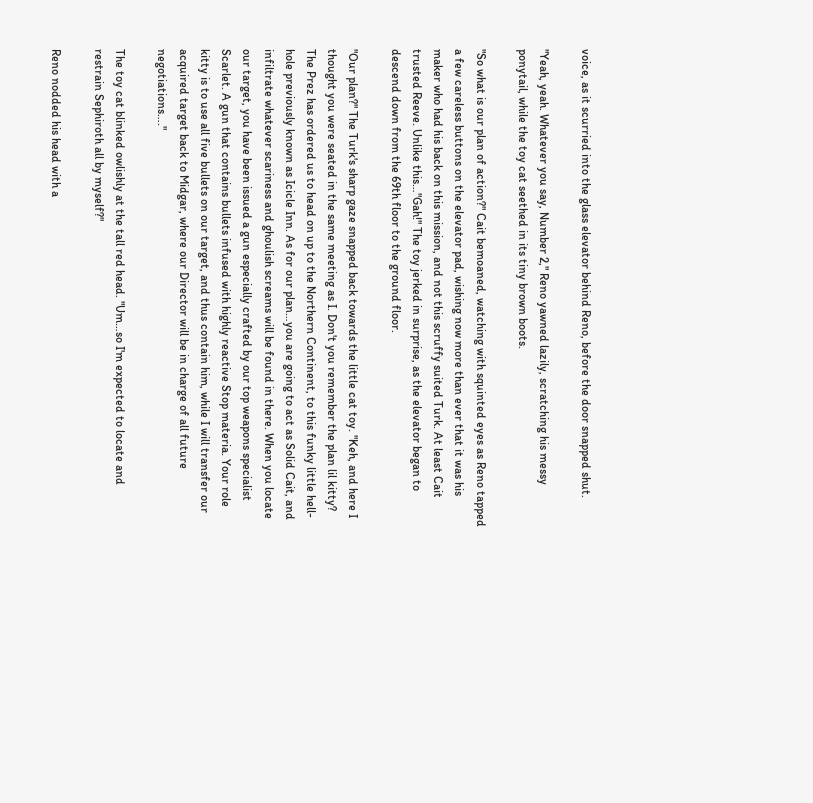voice, as it scurried into the glass elevator behind Reno, before the door snapped shut.

"Yeah, yeah. Whatever you say, Number 2," Reno yawned lazily, scratching his messy ponytail, while the toy cat seethed in its tiny brown boots.

"So what is our plan of action?" Cait bemoaned, watching with squinted eyes as Reno tapped a few careless buttons on the elevator pad, wishing now more than ever that it was his maker who had his back on this mission, and not this scruffy suited Turk. At least Cait trusted Reeve. Unlike this…"Gah!" The toy jerked in surprise, as the elevator began to descend down from the 69th floor to the ground floor.

"Our plan?" The Turk's sharp gaze snapped back towards the little cat toy. "Keh, and here I thought you were seated in the same meeting as I. Don't you remember the plan lil kitty? The Prez has ordered us to head on up to the Northern Continent, to this funky little hell-hole previously known as Icicle Inn. As for our plan…you are going to act as Solid Cait, and infiltrate whatever scariness and ghoulish screams will be found in there. When you locate our target, you have been issued a gun especially crafted by our top weapons specialist Scarlet. A gun that contains bullets infused with highly reactive Stop materia. Your role kitty is to use all five bullets on our target, and thus contain him, while I will transfer our acquired target back to Midgar, where our Director will be in charge of all future negotiations…."

The toy cat blinked owlishly at the tall red head. "Um…so I'm expected to locate and restrain Sephiroth all by myself?"

Reno nodded his head with a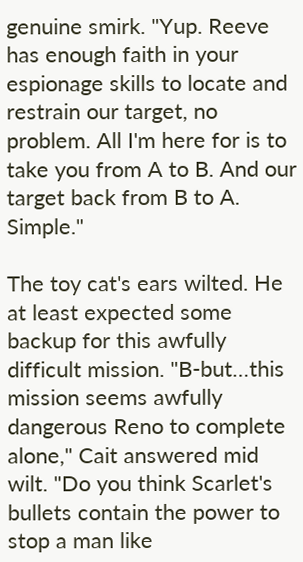genuine smirk. "Yup. Reeve has enough faith in your espionage skills to locate and restrain our target, no problem. All I'm here for is to take you from A to B. And our target back from B to A. Simple."

The toy cat's ears wilted. He at least expected some backup for this awfully difficult mission. "B-but…this mission seems awfully dangerous Reno to complete alone," Cait answered mid wilt. "Do you think Scarlet's bullets contain the power to stop a man like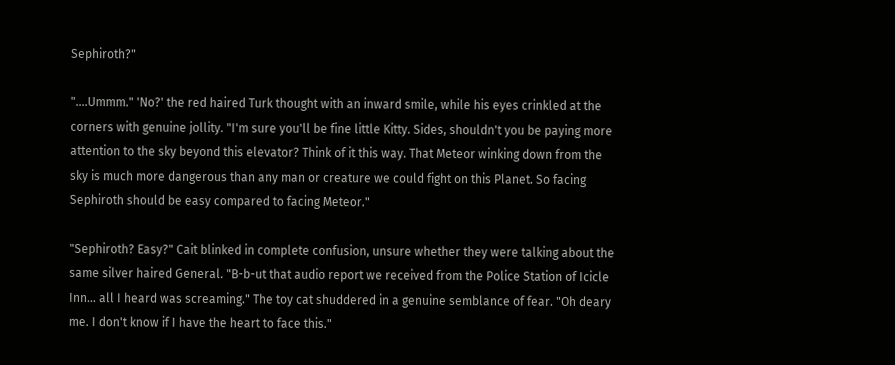Sephiroth?"

"….Ummm." 'No?' the red haired Turk thought with an inward smile, while his eyes crinkled at the corners with genuine jollity. "I'm sure you'll be fine little Kitty. Sides, shouldn't you be paying more attention to the sky beyond this elevator? Think of it this way. That Meteor winking down from the sky is much more dangerous than any man or creature we could fight on this Planet. So facing Sephiroth should be easy compared to facing Meteor."

"Sephiroth? Easy?" Cait blinked in complete confusion, unsure whether they were talking about the same silver haired General. "B-b-ut that audio report we received from the Police Station of Icicle Inn… all I heard was screaming." The toy cat shuddered in a genuine semblance of fear. "Oh deary me. I don't know if I have the heart to face this."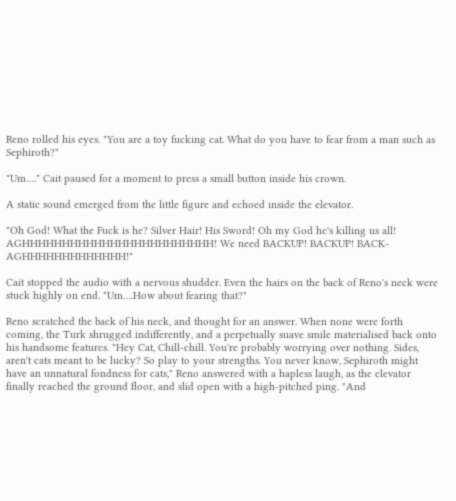Reno rolled his eyes. "You are a toy fucking cat. What do you have to fear from a man such as Sephiroth?"

"Um…." Cait paused for a moment to press a small button inside his crown.

A static sound emerged from the little figure and echoed inside the elevator.

"Oh God! What the Fuck is he? Silver Hair! His Sword! Oh my God he's killing us all! AGHHHHHHHHHHHHHHHHHHHHHHHH! We need BACKUP! BACKUP! BACK-AGHHHHHHHHHHHHH!"

Cait stopped the audio with a nervous shudder. Even the hairs on the back of Reno's neck were stuck highly on end. "Um….How about fearing that?"

Reno scratched the back of his neck, and thought for an answer. When none were forth coming, the Turk shrugged indifferently, and a perpetually suave smile materialised back onto his handsome features. "Hey Cat, Chill-chill. You're probably worrying over nothing. Sides, aren't cats meant to be lucky? So play to your strengths. You never know, Sephiroth might have an unnatural fondness for cats," Reno answered with a hapless laugh, as the elevator finally reached the ground floor, and slid open with a high-pitched ping. "And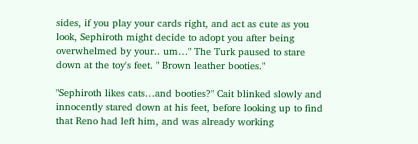sides, if you play your cards right, and act as cute as you look, Sephiroth might decide to adopt you after being overwhelmed by your.. um…" The Turk paused to stare down at the toy's feet. " Brown leather booties."

"Sephiroth likes cats…and booties?" Cait blinked slowly and innocently stared down at his feet, before looking up to find that Reno had left him, and was already working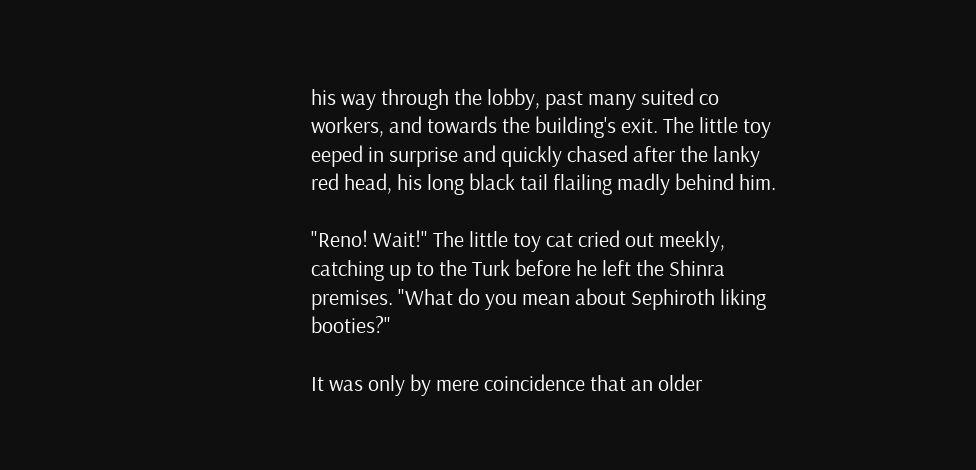his way through the lobby, past many suited co workers, and towards the building's exit. The little toy eeped in surprise and quickly chased after the lanky red head, his long black tail flailing madly behind him.

"Reno! Wait!" The little toy cat cried out meekly, catching up to the Turk before he left the Shinra premises. "What do you mean about Sephiroth liking booties?"

It was only by mere coincidence that an older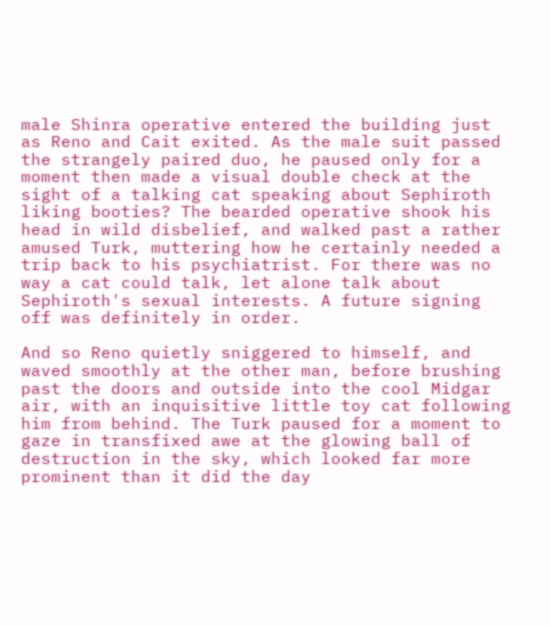male Shinra operative entered the building just as Reno and Cait exited. As the male suit passed the strangely paired duo, he paused only for a moment then made a visual double check at the sight of a talking cat speaking about Sephiroth liking booties? The bearded operative shook his head in wild disbelief, and walked past a rather amused Turk, muttering how he certainly needed a trip back to his psychiatrist. For there was no way a cat could talk, let alone talk about Sephiroth's sexual interests. A future signing off was definitely in order.

And so Reno quietly sniggered to himself, and waved smoothly at the other man, before brushing past the doors and outside into the cool Midgar air, with an inquisitive little toy cat following him from behind. The Turk paused for a moment to gaze in transfixed awe at the glowing ball of destruction in the sky, which looked far more prominent than it did the day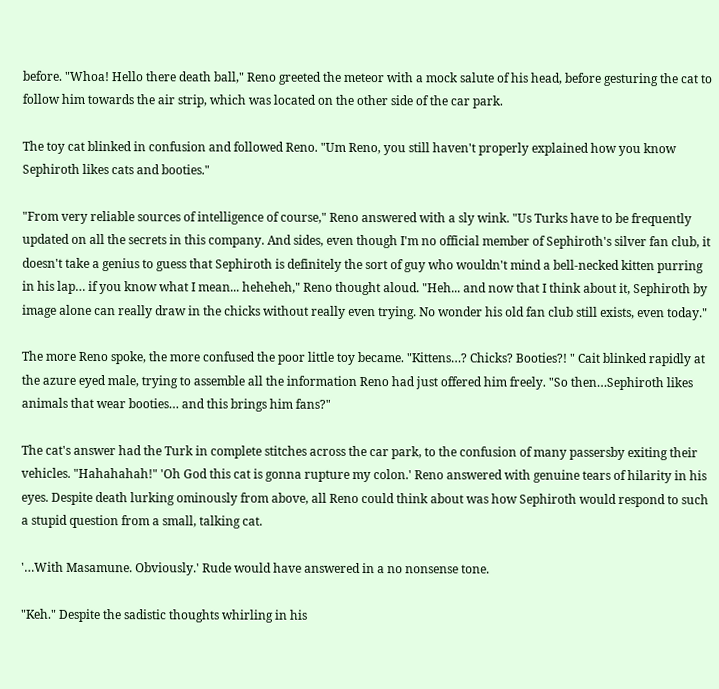before. "Whoa! Hello there death ball," Reno greeted the meteor with a mock salute of his head, before gesturing the cat to follow him towards the air strip, which was located on the other side of the car park.

The toy cat blinked in confusion and followed Reno. "Um Reno, you still haven't properly explained how you know Sephiroth likes cats and booties."

"From very reliable sources of intelligence of course," Reno answered with a sly wink. "Us Turks have to be frequently updated on all the secrets in this company. And sides, even though I'm no official member of Sephiroth's silver fan club, it doesn't take a genius to guess that Sephiroth is definitely the sort of guy who wouldn't mind a bell-necked kitten purring in his lap… if you know what I mean... heheheh," Reno thought aloud. "Heh... and now that I think about it, Sephiroth by image alone can really draw in the chicks without really even trying. No wonder his old fan club still exists, even today."

The more Reno spoke, the more confused the poor little toy became. "Kittens…? Chicks? Booties?! " Cait blinked rapidly at the azure eyed male, trying to assemble all the information Reno had just offered him freely. "So then…Sephiroth likes animals that wear booties… and this brings him fans?"

The cat's answer had the Turk in complete stitches across the car park, to the confusion of many passersby exiting their vehicles. "Hahahahah!" 'Oh God this cat is gonna rupture my colon.' Reno answered with genuine tears of hilarity in his eyes. Despite death lurking ominously from above, all Reno could think about was how Sephiroth would respond to such a stupid question from a small, talking cat.

'…With Masamune. Obviously.' Rude would have answered in a no nonsense tone.

"Keh." Despite the sadistic thoughts whirling in his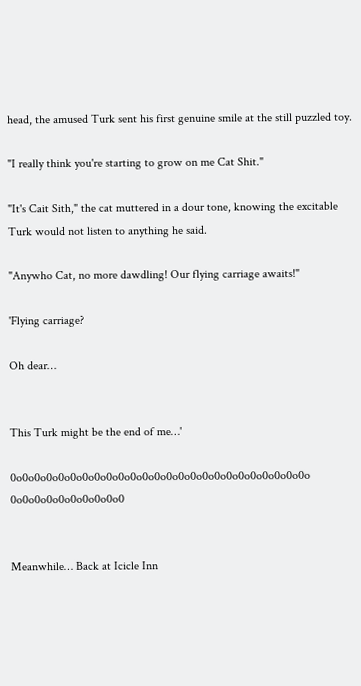head, the amused Turk sent his first genuine smile at the still puzzled toy.

"I really think you're starting to grow on me Cat Shit."

"It's Cait Sith," the cat muttered in a dour tone, knowing the excitable Turk would not listen to anything he said.

"Anywho Cat, no more dawdling! Our flying carriage awaits!"

'Flying carriage?

Oh dear…


This Turk might be the end of me…'

0o0o0o0o0o0o0o0o0o0o0o0o0o0o0o0o0o0o0o0o0o0o0o0o0o 0o0o0o0o0o0o0o0o0o0


Meanwhile… Back at Icicle Inn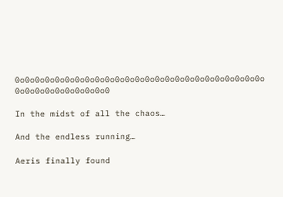0o0o0o0o0o0o0o0o0o0o0o0o0o0o0o0o0o0o0o0o0o0o0o0o0o 0o0o0o0o0o0o0o0o0o0

In the midst of all the chaos…

And the endless running…

Aeris finally found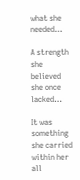what she needed…

A strength she believed she once lacked…

It was something she carried within her all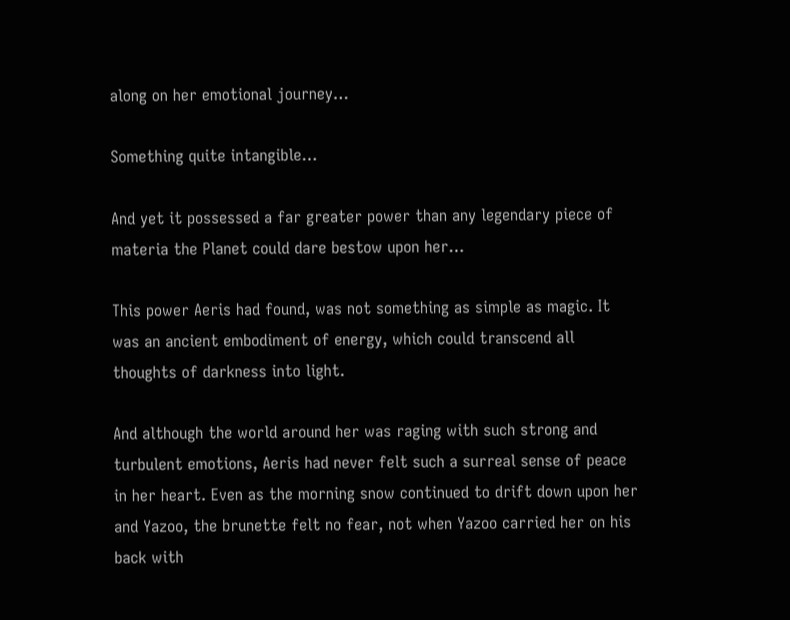along on her emotional journey…

Something quite intangible…

And yet it possessed a far greater power than any legendary piece of materia the Planet could dare bestow upon her…

This power Aeris had found, was not something as simple as magic. It was an ancient embodiment of energy, which could transcend all thoughts of darkness into light.

And although the world around her was raging with such strong and turbulent emotions, Aeris had never felt such a surreal sense of peace in her heart. Even as the morning snow continued to drift down upon her and Yazoo, the brunette felt no fear, not when Yazoo carried her on his back with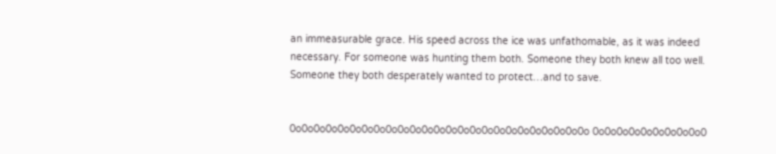an immeasurable grace. His speed across the ice was unfathomable, as it was indeed necessary. For someone was hunting them both. Someone they both knew all too well. Someone they both desperately wanted to protect…and to save.


0o0o0o0o0o0o0o0o0o0o0o0o0o0o0o0o0o0o0o0o0o0o0o0o0o 0o0o0o0o0o0o0o0o0o0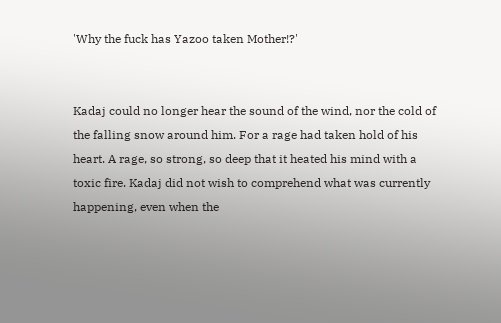'Why the fuck has Yazoo taken Mother!?'


Kadaj could no longer hear the sound of the wind, nor the cold of the falling snow around him. For a rage had taken hold of his heart. A rage, so strong, so deep that it heated his mind with a toxic fire. Kadaj did not wish to comprehend what was currently happening, even when the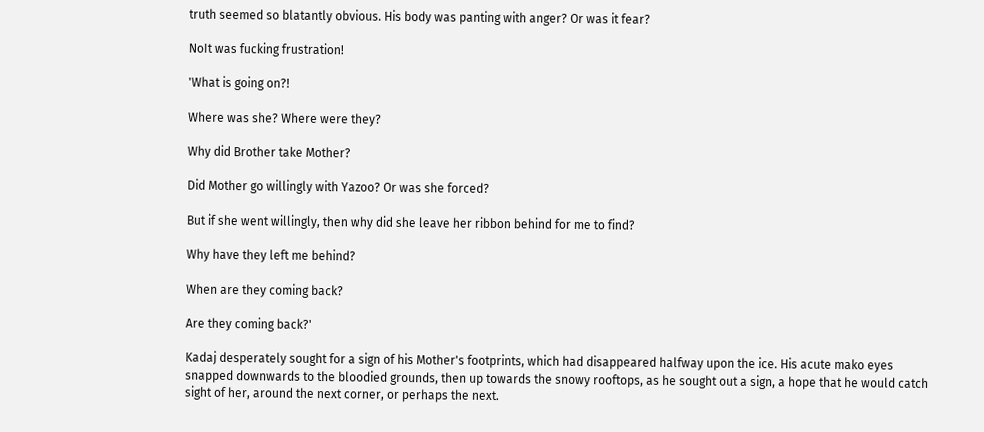truth seemed so blatantly obvious. His body was panting with anger? Or was it fear?

NoIt was fucking frustration!

'What is going on?!

Where was she? Where were they?

Why did Brother take Mother?

Did Mother go willingly with Yazoo? Or was she forced?

But if she went willingly, then why did she leave her ribbon behind for me to find?

Why have they left me behind?

When are they coming back?

Are they coming back?'

Kadaj desperately sought for a sign of his Mother's footprints, which had disappeared halfway upon the ice. His acute mako eyes snapped downwards to the bloodied grounds, then up towards the snowy rooftops, as he sought out a sign, a hope that he would catch sight of her, around the next corner, or perhaps the next.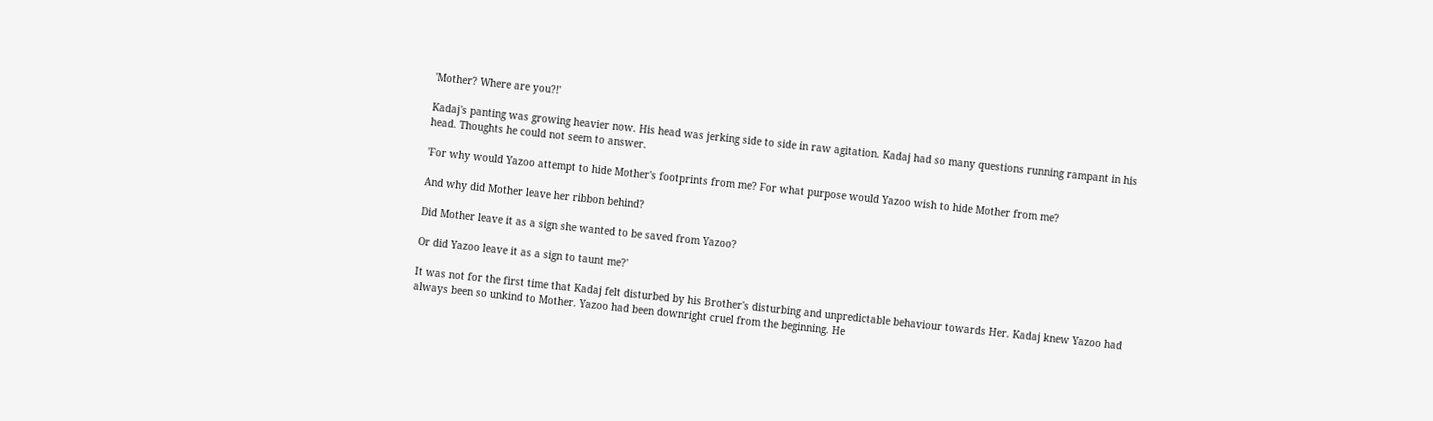'Mother? Where are you?!'

Kadaj's panting was growing heavier now. His head was jerking side to side in raw agitation. Kadaj had so many questions running rampant in his head. Thoughts he could not seem to answer.

'For why would Yazoo attempt to hide Mother's footprints from me? For what purpose would Yazoo wish to hide Mother from me?

And why did Mother leave her ribbon behind?

Did Mother leave it as a sign she wanted to be saved from Yazoo?

Or did Yazoo leave it as a sign to taunt me?'

It was not for the first time that Kadaj felt disturbed by his Brother's disturbing and unpredictable behaviour towards Her. Kadaj knew Yazoo had always been so unkind to Mother. Yazoo had been downright cruel from the beginning. He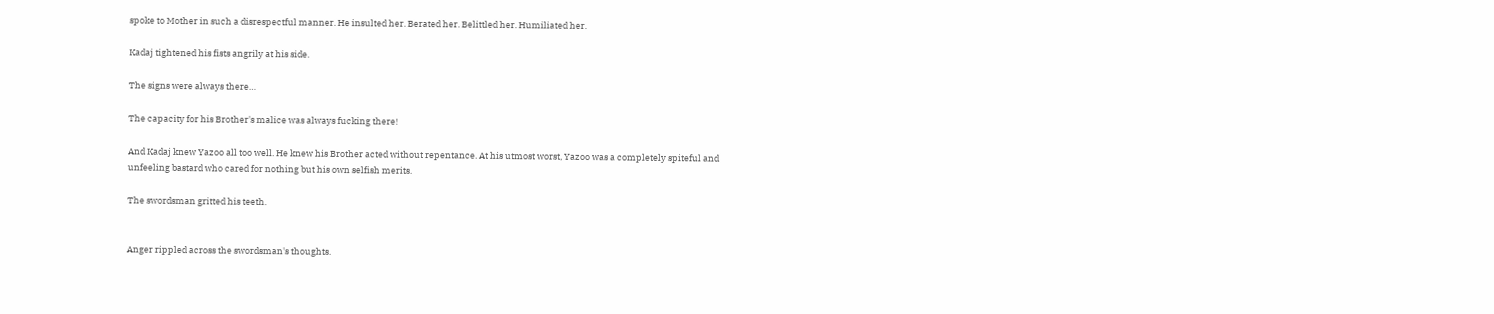spoke to Mother in such a disrespectful manner. He insulted her. Berated her. Belittled her. Humiliated her.

Kadaj tightened his fists angrily at his side.

The signs were always there…

The capacity for his Brother's malice was always fucking there!

And Kadaj knew Yazoo all too well. He knew his Brother acted without repentance. At his utmost worst, Yazoo was a completely spiteful and unfeeling bastard who cared for nothing but his own selfish merits.

The swordsman gritted his teeth.


Anger rippled across the swordsman's thoughts.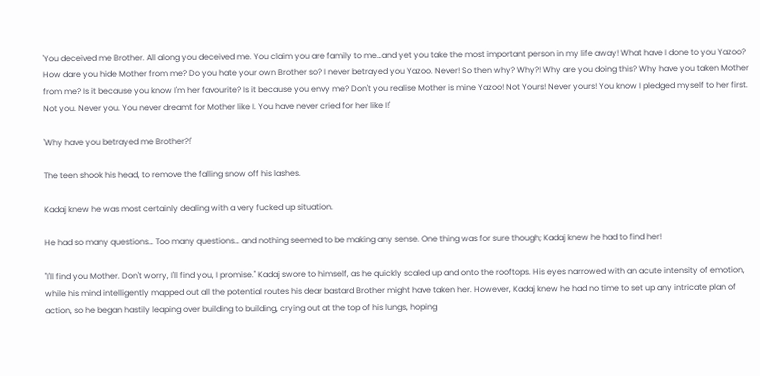'You deceived me Brother. All along you deceived me. You claim you are family to me…and yet you take the most important person in my life away! What have I done to you Yazoo? How dare you hide Mother from me? Do you hate your own Brother so? I never betrayed you Yazoo. Never! So then why? Why?! Why are you doing this? Why have you taken Mother from me? Is it because you know I'm her favourite? Is it because you envy me? Don't you realise Mother is mine Yazoo! Not Yours! Never yours! You know I pledged myself to her first. Not you. Never you. You never dreamt for Mother like I. You have never cried for her like I!'

'Why have you betrayed me Brother?!'

The teen shook his head, to remove the falling snow off his lashes.

Kadaj knew he was most certainly dealing with a very fucked up situation.

He had so many questions… Too many questions… and nothing seemed to be making any sense. One thing was for sure though; Kadaj knew he had to find her!

"I'll find you Mother. Don't worry, I'll find you, I promise." Kadaj swore to himself, as he quickly scaled up and onto the rooftops. His eyes narrowed with an acute intensity of emotion, while his mind intelligently mapped out all the potential routes his dear bastard Brother might have taken her. However, Kadaj knew he had no time to set up any intricate plan of action, so he began hastily leaping over building to building, crying out at the top of his lungs, hoping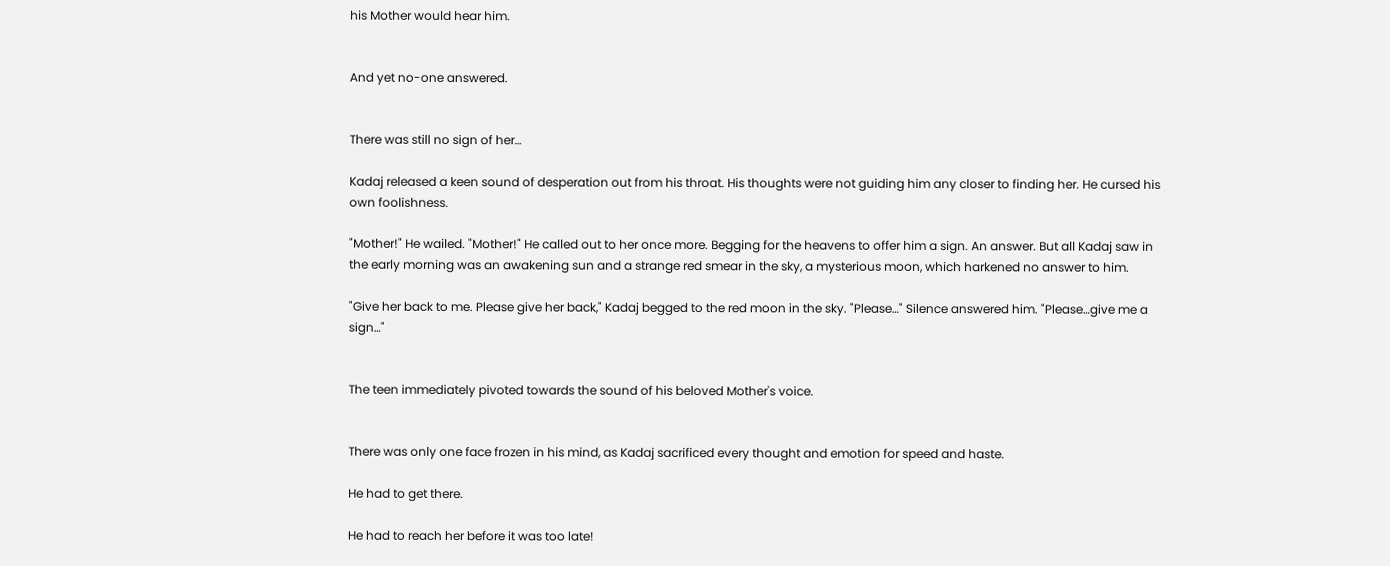his Mother would hear him.


And yet no-one answered.


There was still no sign of her…

Kadaj released a keen sound of desperation out from his throat. His thoughts were not guiding him any closer to finding her. He cursed his own foolishness.

"Mother!" He wailed. "Mother!" He called out to her once more. Begging for the heavens to offer him a sign. An answer. But all Kadaj saw in the early morning was an awakening sun and a strange red smear in the sky, a mysterious moon, which harkened no answer to him.

"Give her back to me. Please give her back," Kadaj begged to the red moon in the sky. "Please…" Silence answered him. "Please…give me a sign…"


The teen immediately pivoted towards the sound of his beloved Mother's voice.


There was only one face frozen in his mind, as Kadaj sacrificed every thought and emotion for speed and haste.

He had to get there.

He had to reach her before it was too late!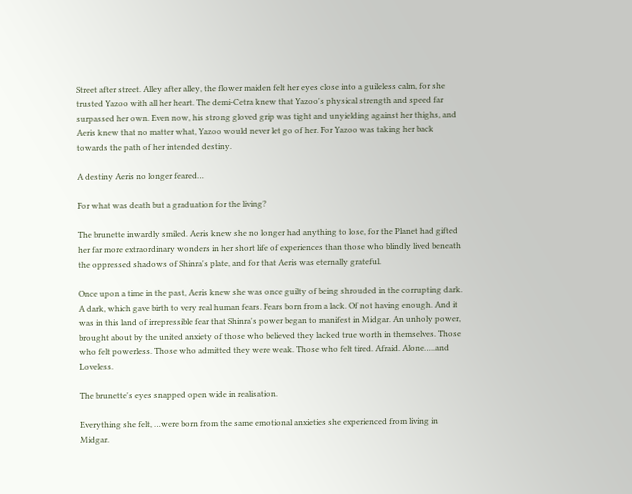Street after street. Alley after alley, the flower maiden felt her eyes close into a guileless calm, for she trusted Yazoo with all her heart. The demi-Cetra knew that Yazoo's physical strength and speed far surpassed her own. Even now, his strong gloved grip was tight and unyielding against her thighs, and Aeris knew that no matter what, Yazoo would never let go of her. For Yazoo was taking her back towards the path of her intended destiny.

A destiny Aeris no longer feared…

For what was death but a graduation for the living?

The brunette inwardly smiled. Aeris knew she no longer had anything to lose, for the Planet had gifted her far more extraordinary wonders in her short life of experiences than those who blindly lived beneath the oppressed shadows of Shinra's plate, and for that Aeris was eternally grateful.

Once upon a time in the past, Aeris knew she was once guilty of being shrouded in the corrupting dark. A dark, which gave birth to very real human fears. Fears born from a lack. Of not having enough. And it was in this land of irrepressible fear that Shinra's power began to manifest in Midgar. An unholy power, brought about by the united anxiety of those who believed they lacked true worth in themselves. Those who felt powerless. Those who admitted they were weak. Those who felt tired. Afraid. Alone…..and Loveless.

The brunette's eyes snapped open wide in realisation.

Everything she felt, …were born from the same emotional anxieties she experienced from living in Midgar.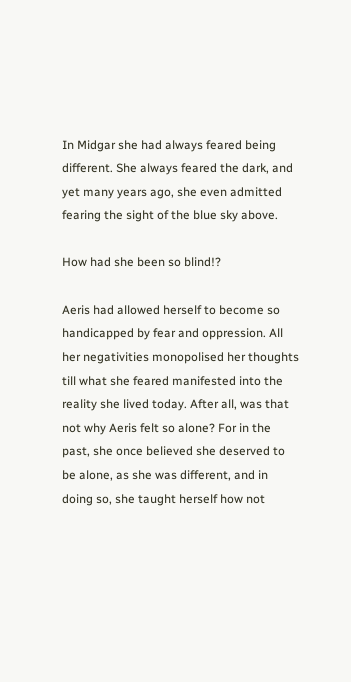In Midgar she had always feared being different. She always feared the dark, and yet many years ago, she even admitted fearing the sight of the blue sky above.

How had she been so blind!?

Aeris had allowed herself to become so handicapped by fear and oppression. All her negativities monopolised her thoughts till what she feared manifested into the reality she lived today. After all, was that not why Aeris felt so alone? For in the past, she once believed she deserved to be alone, as she was different, and in doing so, she taught herself how not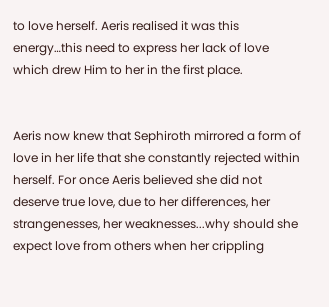to love herself. Aeris realised it was this energy…this need to express her lack of love which drew Him to her in the first place.


Aeris now knew that Sephiroth mirrored a form of love in her life that she constantly rejected within herself. For once Aeris believed she did not deserve true love, due to her differences, her strangenesses, her weaknesses...why should she expect love from others when her crippling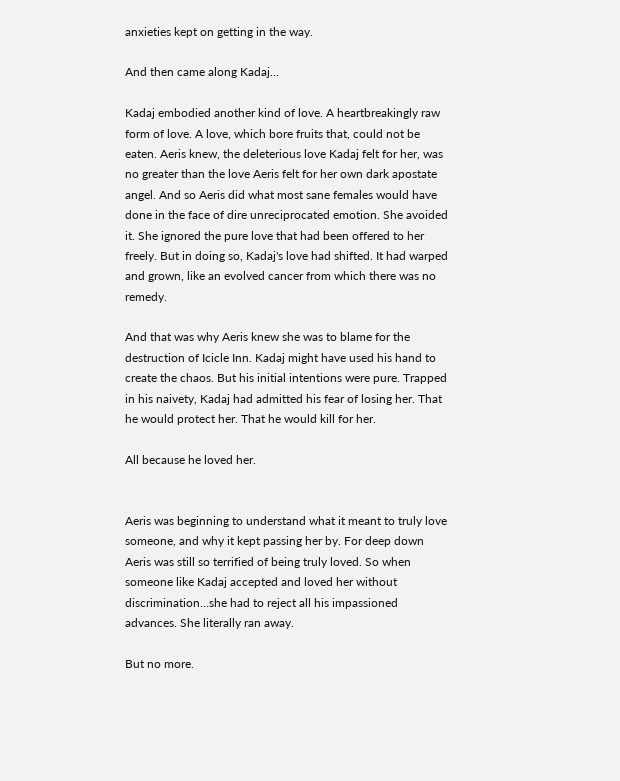anxieties kept on getting in the way.

And then came along Kadaj…

Kadaj embodied another kind of love. A heartbreakingly raw form of love. A love, which bore fruits that, could not be eaten. Aeris knew, the deleterious love Kadaj felt for her, was no greater than the love Aeris felt for her own dark apostate angel. And so Aeris did what most sane females would have done in the face of dire unreciprocated emotion. She avoided it. She ignored the pure love that had been offered to her freely. But in doing so, Kadaj's love had shifted. It had warped and grown, like an evolved cancer from which there was no remedy.

And that was why Aeris knew she was to blame for the destruction of Icicle Inn. Kadaj might have used his hand to create the chaos. But his initial intentions were pure. Trapped in his naivety, Kadaj had admitted his fear of losing her. That he would protect her. That he would kill for her.

All because he loved her.


Aeris was beginning to understand what it meant to truly love someone, and why it kept passing her by. For deep down Aeris was still so terrified of being truly loved. So when someone like Kadaj accepted and loved her without discrimination…she had to reject all his impassioned advances. She literally ran away.

But no more.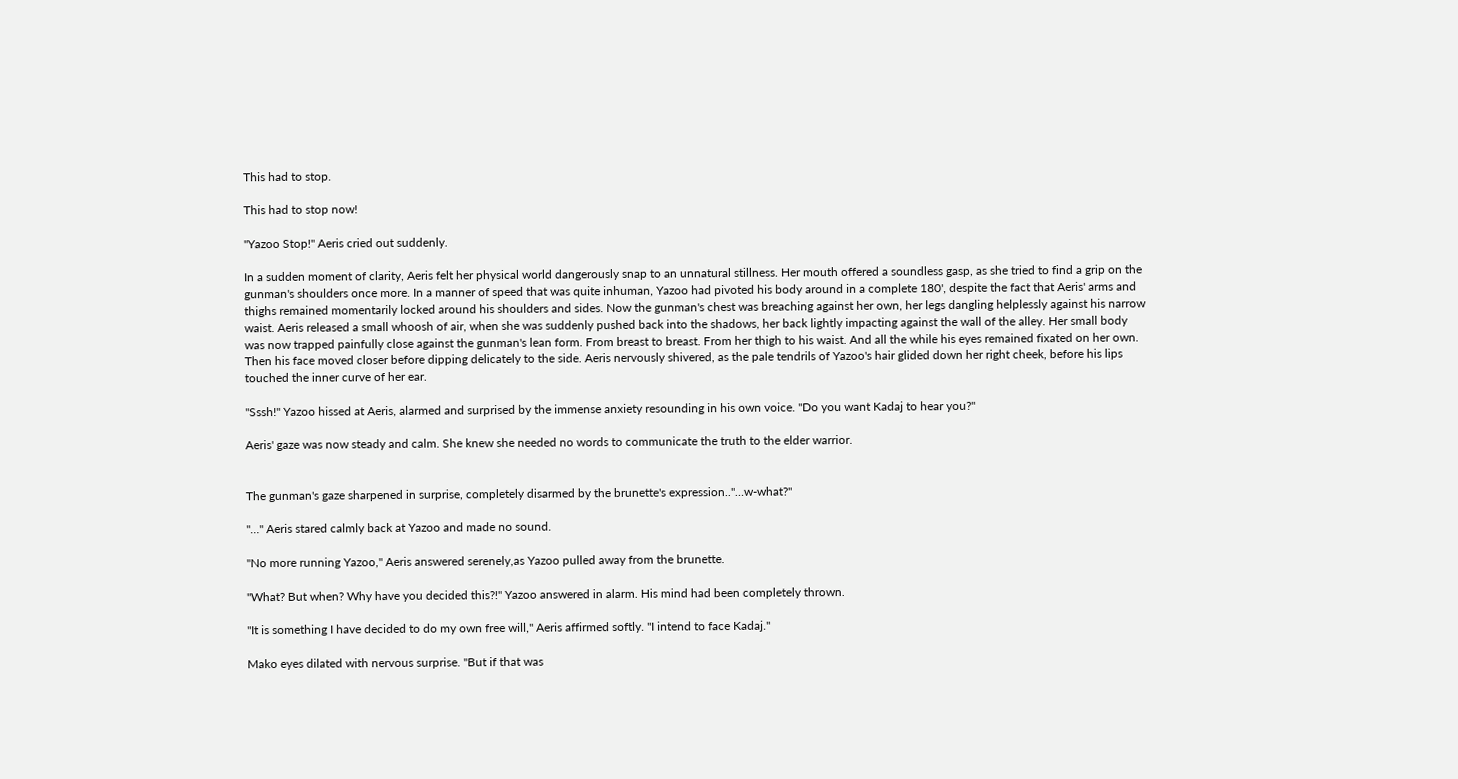This had to stop.

This had to stop now!

"Yazoo Stop!" Aeris cried out suddenly.

In a sudden moment of clarity, Aeris felt her physical world dangerously snap to an unnatural stillness. Her mouth offered a soundless gasp, as she tried to find a grip on the gunman's shoulders once more. In a manner of speed that was quite inhuman, Yazoo had pivoted his body around in a complete 180', despite the fact that Aeris' arms and thighs remained momentarily locked around his shoulders and sides. Now the gunman's chest was breaching against her own, her legs dangling helplessly against his narrow waist. Aeris released a small whoosh of air, when she was suddenly pushed back into the shadows, her back lightly impacting against the wall of the alley. Her small body was now trapped painfully close against the gunman's lean form. From breast to breast. From her thigh to his waist. And all the while his eyes remained fixated on her own. Then his face moved closer before dipping delicately to the side. Aeris nervously shivered, as the pale tendrils of Yazoo's hair glided down her right cheek, before his lips touched the inner curve of her ear.

"Sssh!" Yazoo hissed at Aeris, alarmed and surprised by the immense anxiety resounding in his own voice. "Do you want Kadaj to hear you?"

Aeris' gaze was now steady and calm. She knew she needed no words to communicate the truth to the elder warrior.


The gunman's gaze sharpened in surprise, completely disarmed by the brunette's expression.."…w-what?"

"…" Aeris stared calmly back at Yazoo and made no sound.

"No more running Yazoo," Aeris answered serenely,as Yazoo pulled away from the brunette.

"What? But when? Why have you decided this?!" Yazoo answered in alarm. His mind had been completely thrown.

"It is something I have decided to do my own free will," Aeris affirmed softly. "I intend to face Kadaj."

Mako eyes dilated with nervous surprise. "But if that was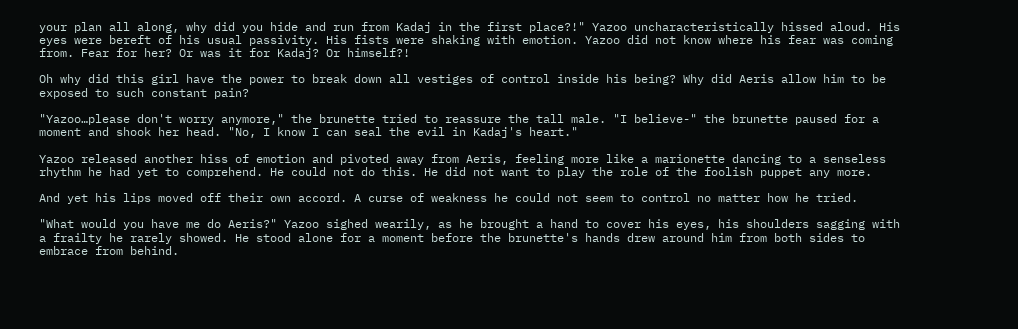your plan all along, why did you hide and run from Kadaj in the first place?!" Yazoo uncharacteristically hissed aloud. His eyes were bereft of his usual passivity. His fists were shaking with emotion. Yazoo did not know where his fear was coming from. Fear for her? Or was it for Kadaj? Or himself?!

Oh why did this girl have the power to break down all vestiges of control inside his being? Why did Aeris allow him to be exposed to such constant pain?

"Yazoo…please don't worry anymore," the brunette tried to reassure the tall male. "I believe-" the brunette paused for a moment and shook her head. "No, I know I can seal the evil in Kadaj's heart."

Yazoo released another hiss of emotion and pivoted away from Aeris, feeling more like a marionette dancing to a senseless rhythm he had yet to comprehend. He could not do this. He did not want to play the role of the foolish puppet any more.

And yet his lips moved off their own accord. A curse of weakness he could not seem to control no matter how he tried.

"What would you have me do Aeris?" Yazoo sighed wearily, as he brought a hand to cover his eyes, his shoulders sagging with a frailty he rarely showed. He stood alone for a moment before the brunette's hands drew around him from both sides to embrace from behind.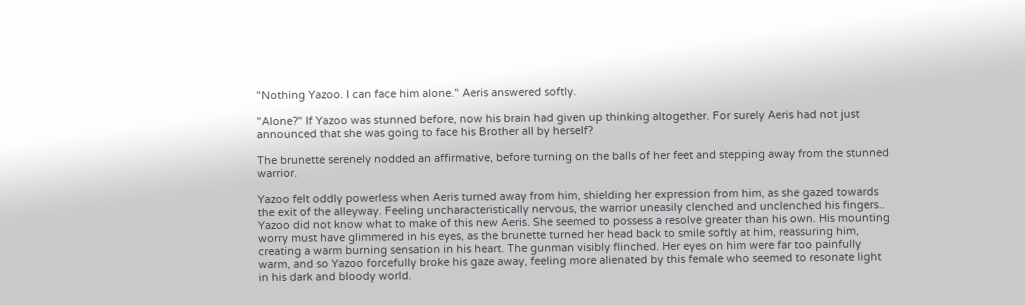"Nothing Yazoo. I can face him alone." Aeris answered softly.

"Alone?" If Yazoo was stunned before, now his brain had given up thinking altogether. For surely Aeris had not just announced that she was going to face his Brother all by herself?

The brunette serenely nodded an affirmative, before turning on the balls of her feet and stepping away from the stunned warrior.

Yazoo felt oddly powerless when Aeris turned away from him, shielding her expression from him, as she gazed towards the exit of the alleyway. Feeling uncharacteristically nervous, the warrior uneasily clenched and unclenched his fingers.. Yazoo did not know what to make of this new Aeris. She seemed to possess a resolve greater than his own. His mounting worry must have glimmered in his eyes, as the brunette turned her head back to smile softly at him, reassuring him, creating a warm burning sensation in his heart. The gunman visibly flinched. Her eyes on him were far too painfully warm, and so Yazoo forcefully broke his gaze away, feeling more alienated by this female who seemed to resonate light in his dark and bloody world.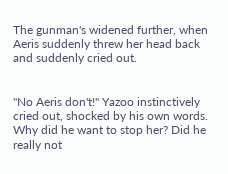The gunman's widened further, when Aeris suddenly threw her head back and suddenly cried out.


"No Aeris don't!" Yazoo instinctively cried out, shocked by his own words. Why did he want to stop her? Did he really not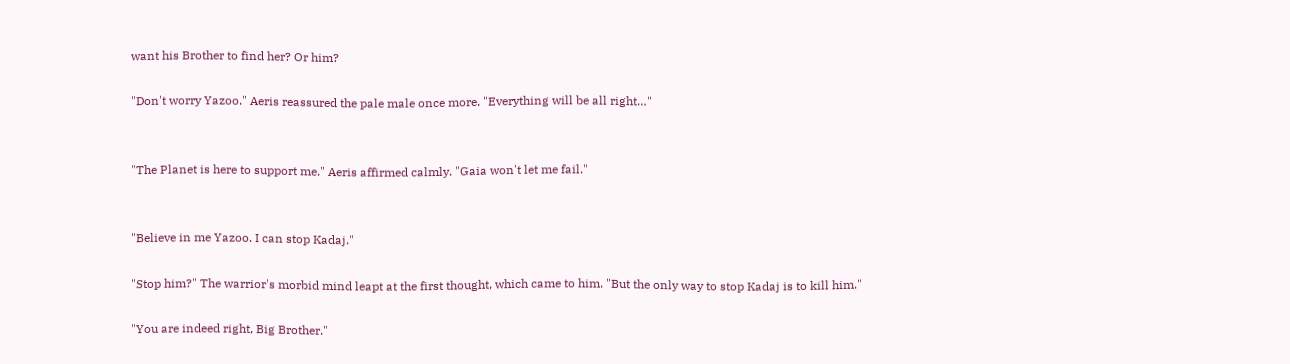want his Brother to find her? Or him?

"Don't worry Yazoo." Aeris reassured the pale male once more. "Everything will be all right…"


"The Planet is here to support me." Aeris affirmed calmly. "Gaia won't let me fail."


"Believe in me Yazoo. I can stop Kadaj."

"Stop him?" The warrior's morbid mind leapt at the first thought, which came to him. "But the only way to stop Kadaj is to kill him."

"You are indeed right, Big Brother."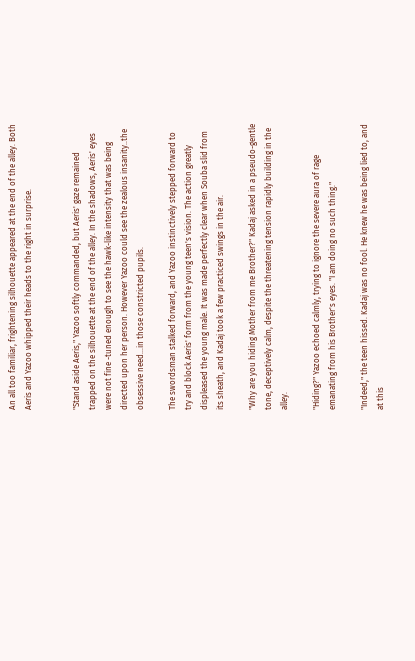An all too familiar, frightening silhouette appeared at the end of the alley. Both Aeris and Yazoo whipped their heads to the right in surprise.


"Stand aside Aeris," Yazoo softly commanded, but Aeris' gaze remained trapped on the silhouette at the end of the alley. In the shadows, Aeris' eyes were not fine -tuned enough to see the hawk-like intensity that was being directed upon her person. However Yazoo could see the zealous insanity..the obsessive need…in those constricted pupils.

The swordsman stalked forward, and Yazoo instinctively stepped forward to try and block Aeris' form from the young teen's vision. The action greatly displeased the young male. It was made perfectly clear when Souba slid from its sheath, and Kadaj took a few practiced swings in the air.

"Why are you hiding Mother from me Brother?" Kadaj asked in a pseudo-gentle tone, deceptively calm, despite the threatening tension rapidly building in the alley.

"Hiding?" Yazoo echoed calmly, trying to ignore the severe aura of rage emanating from his Brother's eyes. "I am doing no such thing."

"Indeed," the teen hissed. Kadaj was no fool. He knew he was being lied to, and at this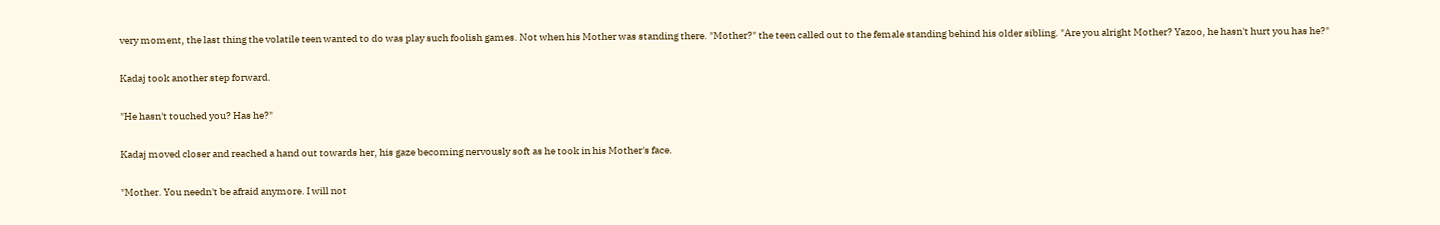very moment, the last thing the volatile teen wanted to do was play such foolish games. Not when his Mother was standing there. "Mother?" the teen called out to the female standing behind his older sibling. "Are you alright Mother? Yazoo, he hasn't hurt you has he?"

Kadaj took another step forward.

"He hasn't touched you? Has he?"

Kadaj moved closer and reached a hand out towards her, his gaze becoming nervously soft as he took in his Mother's face.

"Mother. You needn't be afraid anymore. I will not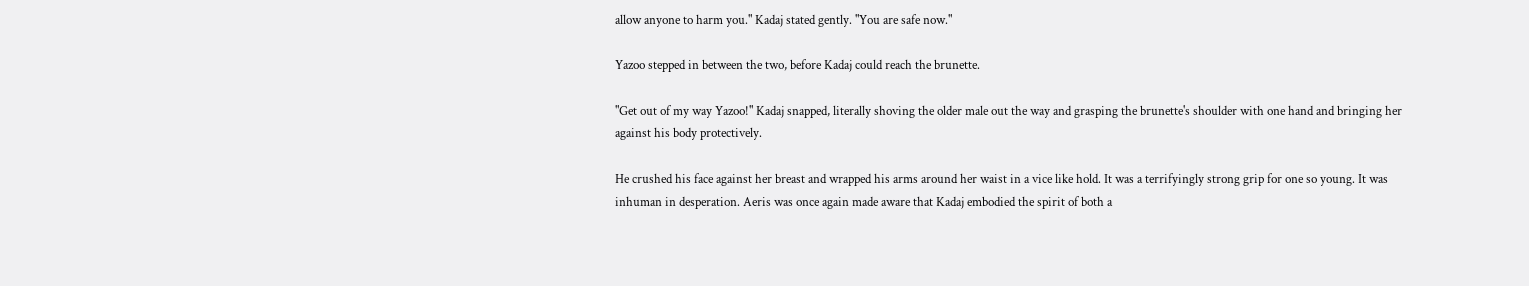allow anyone to harm you." Kadaj stated gently. "You are safe now."

Yazoo stepped in between the two, before Kadaj could reach the brunette.

"Get out of my way Yazoo!" Kadaj snapped, literally shoving the older male out the way and grasping the brunette's shoulder with one hand and bringing her against his body protectively.

He crushed his face against her breast and wrapped his arms around her waist in a vice like hold. It was a terrifyingly strong grip for one so young. It was inhuman in desperation. Aeris was once again made aware that Kadaj embodied the spirit of both a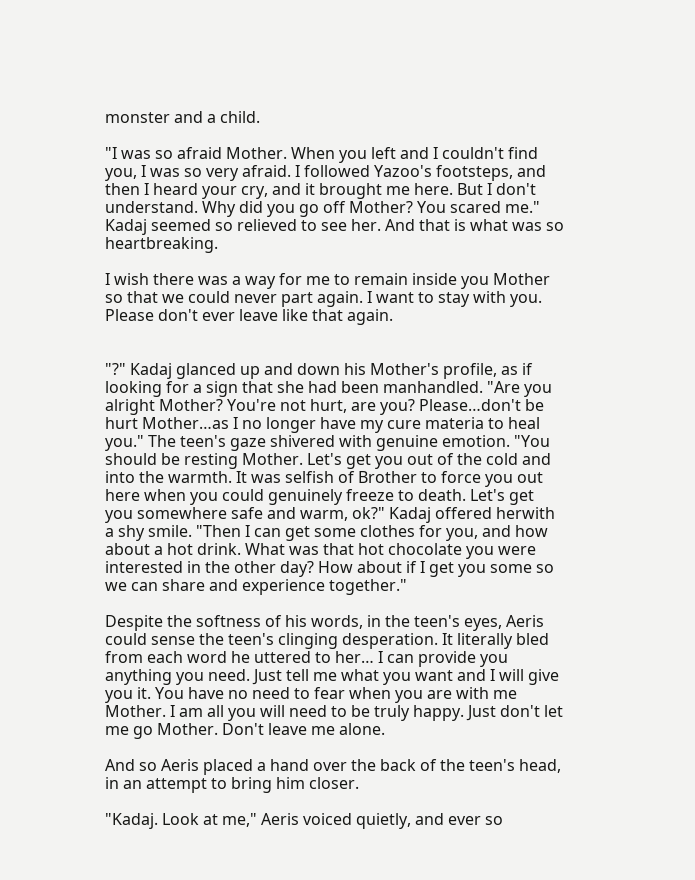monster and a child.

"I was so afraid Mother. When you left and I couldn't find you, I was so very afraid. I followed Yazoo's footsteps, and then I heard your cry, and it brought me here. But I don't understand. Why did you go off Mother? You scared me." Kadaj seemed so relieved to see her. And that is what was so heartbreaking.

I wish there was a way for me to remain inside you Mother so that we could never part again. I want to stay with you. Please don't ever leave like that again.


"?" Kadaj glanced up and down his Mother's profile, as if looking for a sign that she had been manhandled. "Are you alright Mother? You're not hurt, are you? Please…don't be hurt Mother…as I no longer have my cure materia to heal you." The teen's gaze shivered with genuine emotion. "You should be resting Mother. Let's get you out of the cold and into the warmth. It was selfish of Brother to force you out here when you could genuinely freeze to death. Let's get you somewhere safe and warm, ok?" Kadaj offered herwith a shy smile. "Then I can get some clothes for you, and how about a hot drink. What was that hot chocolate you were interested in the other day? How about if I get you some so we can share and experience together."

Despite the softness of his words, in the teen's eyes, Aeris could sense the teen's clinging desperation. It literally bled from each word he uttered to her… I can provide you anything you need. Just tell me what you want and I will give you it. You have no need to fear when you are with me Mother. I am all you will need to be truly happy. Just don't let me go Mother. Don't leave me alone.

And so Aeris placed a hand over the back of the teen's head, in an attempt to bring him closer.

"Kadaj. Look at me," Aeris voiced quietly, and ever so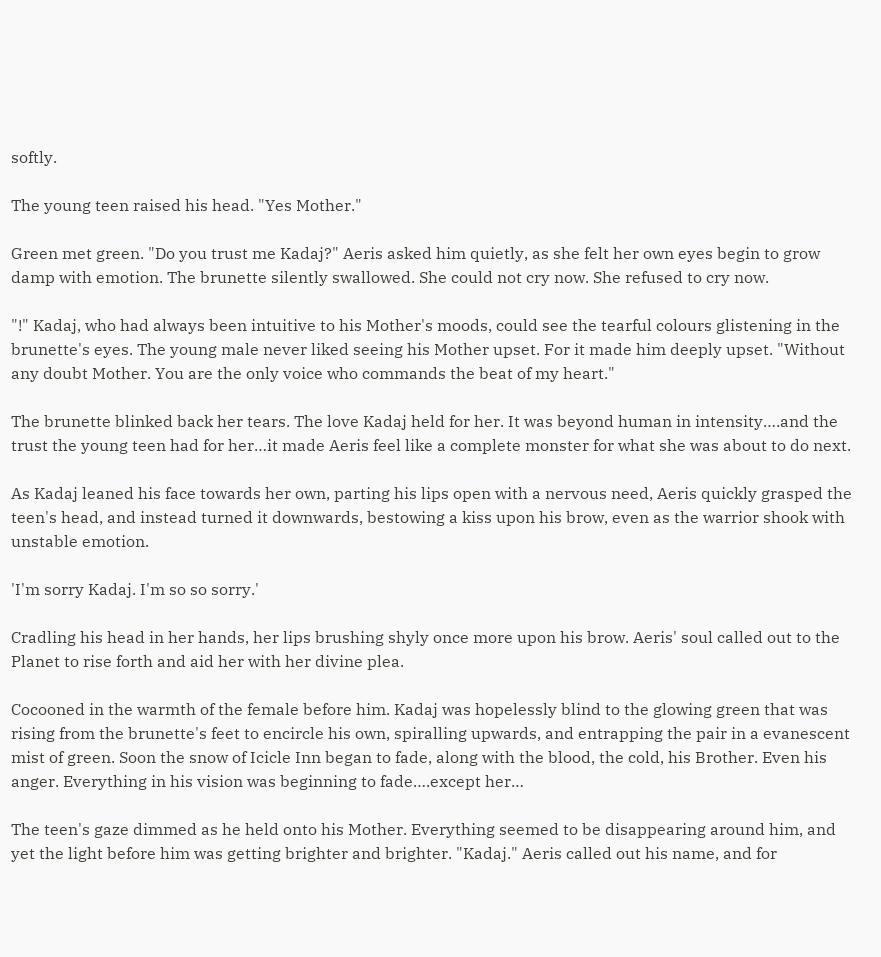softly.

The young teen raised his head. "Yes Mother."

Green met green. "Do you trust me Kadaj?" Aeris asked him quietly, as she felt her own eyes begin to grow damp with emotion. The brunette silently swallowed. She could not cry now. She refused to cry now.

"!" Kadaj, who had always been intuitive to his Mother's moods, could see the tearful colours glistening in the brunette's eyes. The young male never liked seeing his Mother upset. For it made him deeply upset. "Without any doubt Mother. You are the only voice who commands the beat of my heart."

The brunette blinked back her tears. The love Kadaj held for her. It was beyond human in intensity….and the trust the young teen had for her…it made Aeris feel like a complete monster for what she was about to do next.

As Kadaj leaned his face towards her own, parting his lips open with a nervous need, Aeris quickly grasped the teen's head, and instead turned it downwards, bestowing a kiss upon his brow, even as the warrior shook with unstable emotion.

'I'm sorry Kadaj. I'm so so sorry.'

Cradling his head in her hands, her lips brushing shyly once more upon his brow. Aeris' soul called out to the Planet to rise forth and aid her with her divine plea.

Cocooned in the warmth of the female before him. Kadaj was hopelessly blind to the glowing green that was rising from the brunette's feet to encircle his own, spiralling upwards, and entrapping the pair in a evanescent mist of green. Soon the snow of Icicle Inn began to fade, along with the blood, the cold, his Brother. Even his anger. Everything in his vision was beginning to fade….except her…

The teen's gaze dimmed as he held onto his Mother. Everything seemed to be disappearing around him, and yet the light before him was getting brighter and brighter. "Kadaj." Aeris called out his name, and for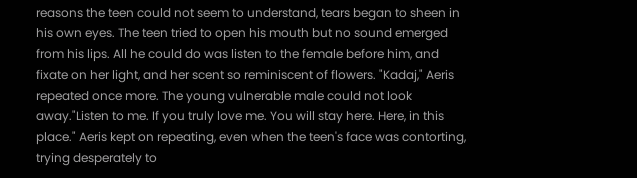reasons the teen could not seem to understand, tears began to sheen in his own eyes. The teen tried to open his mouth but no sound emerged from his lips. All he could do was listen to the female before him, and fixate on her light, and her scent so reminiscent of flowers. "Kadaj," Aeris repeated once more. The young vulnerable male could not look away."Listen to me. If you truly love me. You will stay here. Here, in this place." Aeris kept on repeating, even when the teen's face was contorting, trying desperately to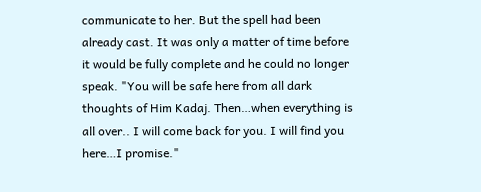communicate to her. But the spell had been already cast. It was only a matter of time before it would be fully complete and he could no longer speak. "You will be safe here from all dark thoughts of Him Kadaj. Then…when everything is all over.. I will come back for you. I will find you here…I promise."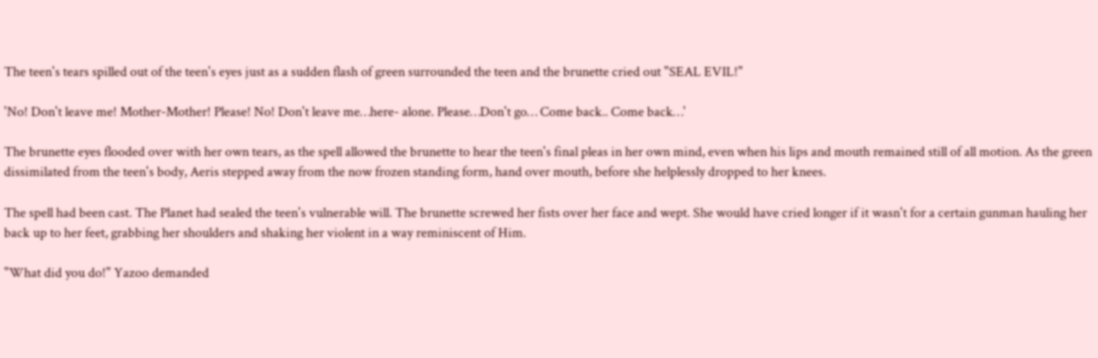The teen's tears spilled out of the teen's eyes just as a sudden flash of green surrounded the teen and the brunette cried out "SEAL EVIL!"

'No! Don't leave me! Mother-Mother! Please! No! Don't leave me…here- alone. Please…Don't go… Come back.. Come back…'

The brunette eyes flooded over with her own tears, as the spell allowed the brunette to hear the teen's final pleas in her own mind, even when his lips and mouth remained still of all motion. As the green dissimilated from the teen's body, Aeris stepped away from the now frozen standing form, hand over mouth, before she helplessly dropped to her knees.

The spell had been cast. The Planet had sealed the teen's vulnerable will. The brunette screwed her fists over her face and wept. She would have cried longer if it wasn't for a certain gunman hauling her back up to her feet, grabbing her shoulders and shaking her violent in a way reminiscent of Him.

"What did you do!" Yazoo demanded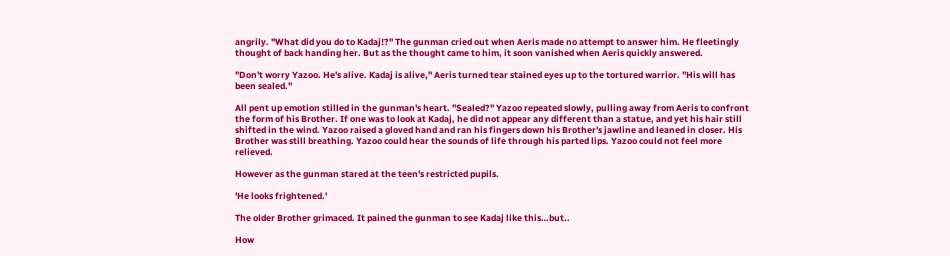angrily. "What did you do to Kadaj!?" The gunman cried out when Aeris made no attempt to answer him. He fleetingly thought of back handing her. But as the thought came to him, it soon vanished when Aeris quickly answered.

"Don't worry Yazoo. He's alive. Kadaj is alive," Aeris turned tear stained eyes up to the tortured warrior. "His will has been sealed."

All pent up emotion stilled in the gunman's heart. "Sealed?" Yazoo repeated slowly, pulling away from Aeris to confront the form of his Brother. If one was to look at Kadaj, he did not appear any different than a statue, and yet his hair still shifted in the wind. Yazoo raised a gloved hand and ran his fingers down his Brother's jawline and leaned in closer. His Brother was still breathing. Yazoo could hear the sounds of life through his parted lips. Yazoo could not feel more relieved.

However as the gunman stared at the teen's restricted pupils.

'He looks frightened.'

The older Brother grimaced. It pained the gunman to see Kadaj like this…but..

How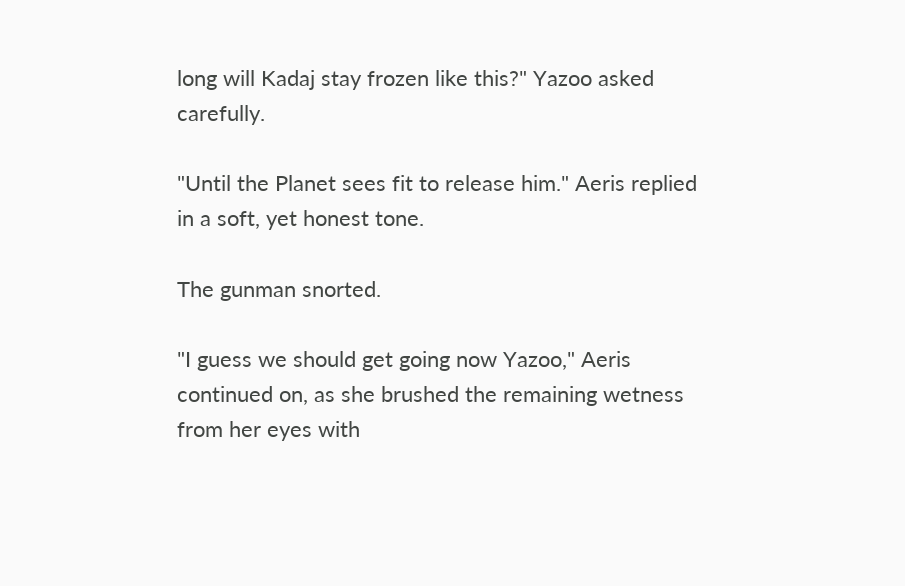long will Kadaj stay frozen like this?" Yazoo asked carefully.

"Until the Planet sees fit to release him." Aeris replied in a soft, yet honest tone.

The gunman snorted.

"I guess we should get going now Yazoo," Aeris continued on, as she brushed the remaining wetness from her eyes with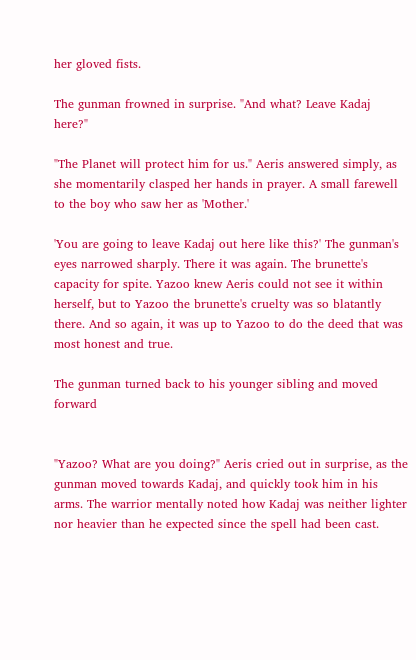her gloved fists.

The gunman frowned in surprise. "And what? Leave Kadaj here?"

"The Planet will protect him for us." Aeris answered simply, as she momentarily clasped her hands in prayer. A small farewell to the boy who saw her as 'Mother.'

'You are going to leave Kadaj out here like this?' The gunman's eyes narrowed sharply. There it was again. The brunette's capacity for spite. Yazoo knew Aeris could not see it within herself, but to Yazoo the brunette's cruelty was so blatantly there. And so again, it was up to Yazoo to do the deed that was most honest and true.

The gunman turned back to his younger sibling and moved forward


"Yazoo? What are you doing?" Aeris cried out in surprise, as the gunman moved towards Kadaj, and quickly took him in his arms. The warrior mentally noted how Kadaj was neither lighter nor heavier than he expected since the spell had been cast.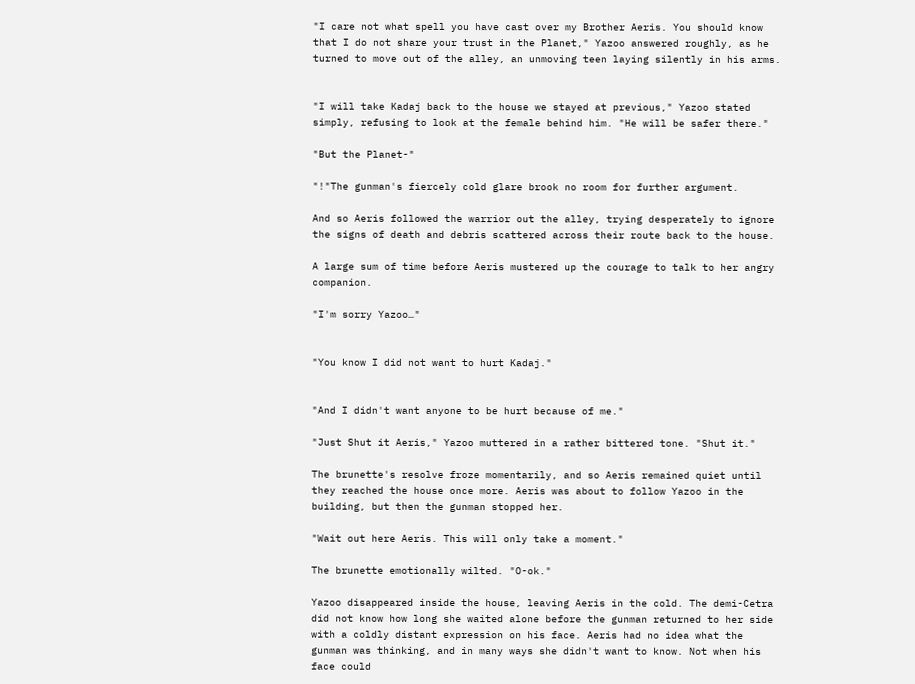"I care not what spell you have cast over my Brother Aeris. You should know that I do not share your trust in the Planet," Yazoo answered roughly, as he turned to move out of the alley, an unmoving teen laying silently in his arms.


"I will take Kadaj back to the house we stayed at previous," Yazoo stated simply, refusing to look at the female behind him. "He will be safer there."

"But the Planet-"

"!"The gunman's fiercely cold glare brook no room for further argument.

And so Aeris followed the warrior out the alley, trying desperately to ignore the signs of death and debris scattered across their route back to the house.

A large sum of time before Aeris mustered up the courage to talk to her angry companion.

"I'm sorry Yazoo…"


"You know I did not want to hurt Kadaj."


"And I didn't want anyone to be hurt because of me."

"Just Shut it Aeris," Yazoo muttered in a rather bittered tone. "Shut it."

The brunette's resolve froze momentarily, and so Aeris remained quiet until they reached the house once more. Aeris was about to follow Yazoo in the building, but then the gunman stopped her.

"Wait out here Aeris. This will only take a moment."

The brunette emotionally wilted. "O-ok."

Yazoo disappeared inside the house, leaving Aeris in the cold. The demi-Cetra did not know how long she waited alone before the gunman returned to her side with a coldly distant expression on his face. Aeris had no idea what the gunman was thinking, and in many ways she didn't want to know. Not when his face could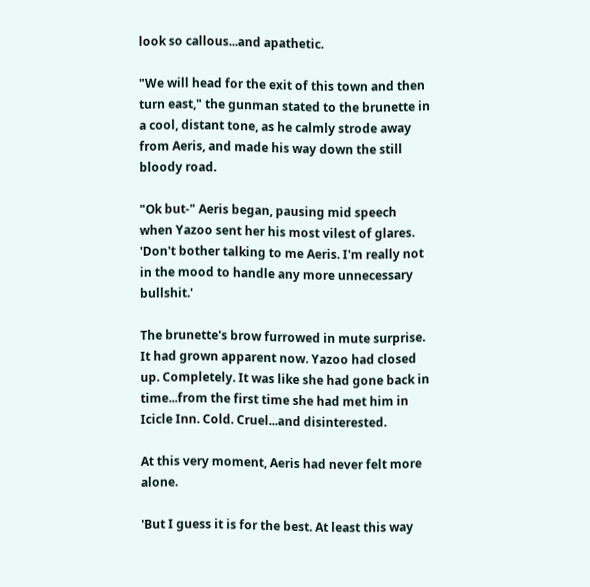look so callous...and apathetic.

"We will head for the exit of this town and then turn east," the gunman stated to the brunette in a cool, distant tone, as he calmly strode away from Aeris, and made his way down the still bloody road.

"Ok but-" Aeris began, pausing mid speech when Yazoo sent her his most vilest of glares. 'Don't bother talking to me Aeris. I'm really not in the mood to handle any more unnecessary bullshit.'

The brunette's brow furrowed in mute surprise. It had grown apparent now. Yazoo had closed up. Completely. It was like she had gone back in time...from the first time she had met him in Icicle Inn. Cold. Cruel...and disinterested.

At this very moment, Aeris had never felt more alone.

'But I guess it is for the best. At least this way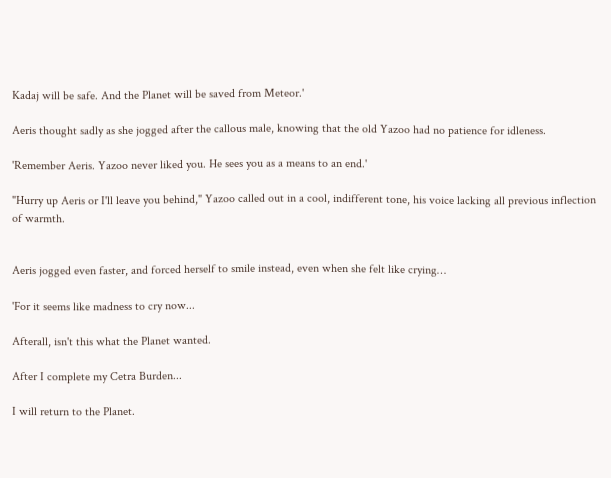Kadaj will be safe. And the Planet will be saved from Meteor.'

Aeris thought sadly as she jogged after the callous male, knowing that the old Yazoo had no patience for idleness.

'Remember Aeris. Yazoo never liked you. He sees you as a means to an end.'

"Hurry up Aeris or I'll leave you behind," Yazoo called out in a cool, indifferent tone, his voice lacking all previous inflection of warmth.


Aeris jogged even faster, and forced herself to smile instead, even when she felt like crying…

'For it seems like madness to cry now...

Afterall, isn't this what the Planet wanted.

After I complete my Cetra Burden...

I will return to the Planet.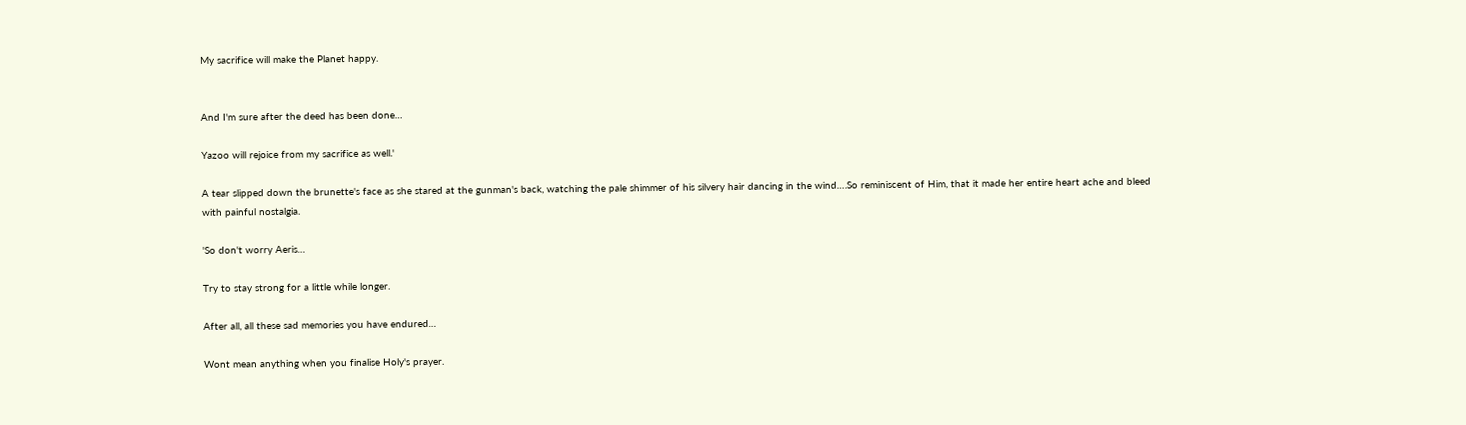My sacrifice will make the Planet happy.


And I'm sure after the deed has been done…

Yazoo will rejoice from my sacrifice as well.'

A tear slipped down the brunette's face as she stared at the gunman's back, watching the pale shimmer of his silvery hair dancing in the wind….So reminiscent of Him, that it made her entire heart ache and bleed with painful nostalgia.

'So don't worry Aeris…

Try to stay strong for a little while longer.

After all, all these sad memories you have endured…

Wont mean anything when you finalise Holy's prayer.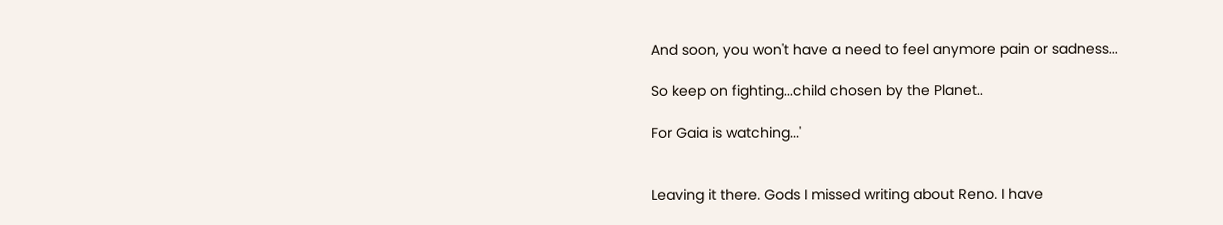And soon, you won't have a need to feel anymore pain or sadness...

So keep on fighting...child chosen by the Planet..

For Gaia is watching...'


Leaving it there. Gods I missed writing about Reno. I have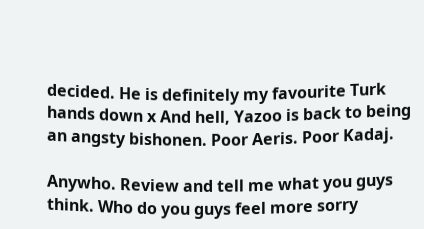decided. He is definitely my favourite Turk hands down x And hell, Yazoo is back to being an angsty bishonen. Poor Aeris. Poor Kadaj.

Anywho. Review and tell me what you guys think. Who do you guys feel more sorry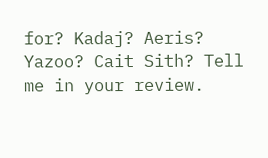for? Kadaj? Aeris? Yazoo? Cait Sith? Tell me in your review.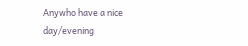Anywho have a nice day/evening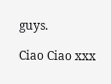guys.

Ciao Ciao xxx